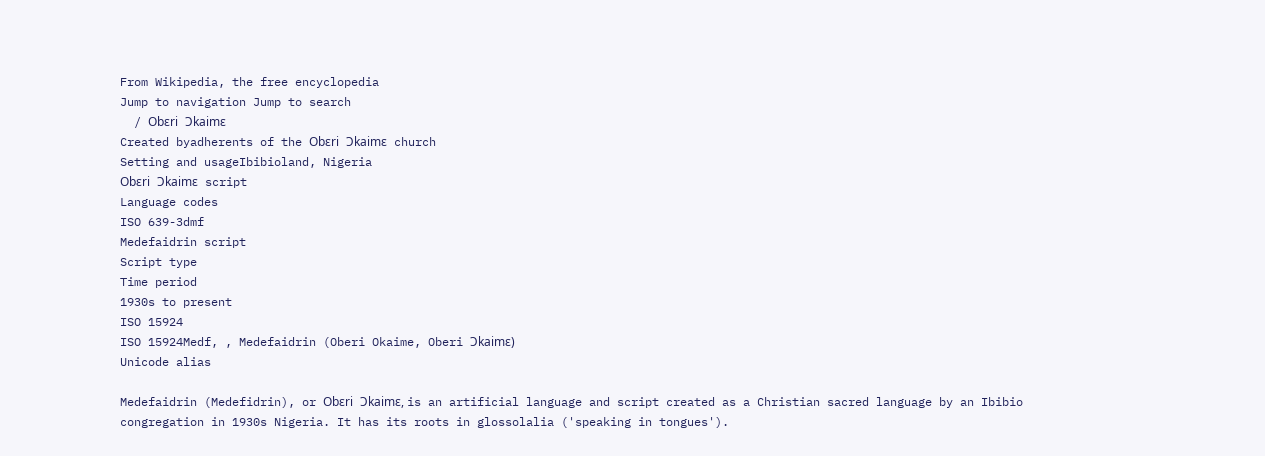From Wikipedia, the free encyclopedia
Jump to navigation Jump to search
  / Obɛri Ɔkaimɛ
Created byadherents of the Obɛri Ɔkaimɛ church
Setting and usageIbibioland, Nigeria
Obɛri Ɔkaimɛ script
Language codes
ISO 639-3dmf
Medefaidrin script
Script type
Time period
1930s to present
ISO 15924
ISO 15924Medf, , Medefaidrin (Oberi Okaime, Oberi Ɔkaimɛ)
Unicode alias

Medefaidrin (Medefidrin), or Obɛri Ɔkaimɛ, is an artificial language and script created as a Christian sacred language by an Ibibio congregation in 1930s Nigeria. It has its roots in glossolalia ('speaking in tongues').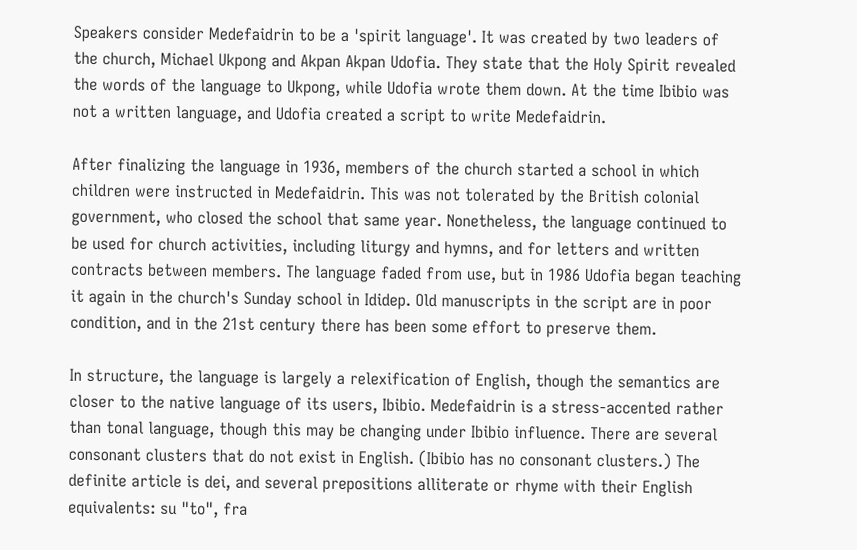Speakers consider Medefaidrin to be a 'spirit language'. It was created by two leaders of the church, Michael Ukpong and Akpan Akpan Udofia. They state that the Holy Spirit revealed the words of the language to Ukpong, while Udofia wrote them down. At the time Ibibio was not a written language, and Udofia created a script to write Medefaidrin.

After finalizing the language in 1936, members of the church started a school in which children were instructed in Medefaidrin. This was not tolerated by the British colonial government, who closed the school that same year. Nonetheless, the language continued to be used for church activities, including liturgy and hymns, and for letters and written contracts between members. The language faded from use, but in 1986 Udofia began teaching it again in the church's Sunday school in Ididep. Old manuscripts in the script are in poor condition, and in the 21st century there has been some effort to preserve them.

In structure, the language is largely a relexification of English, though the semantics are closer to the native language of its users, Ibibio. Medefaidrin is a stress-accented rather than tonal language, though this may be changing under Ibibio influence. There are several consonant clusters that do not exist in English. (Ibibio has no consonant clusters.) The definite article is dei, and several prepositions alliterate or rhyme with their English equivalents: su "to", fra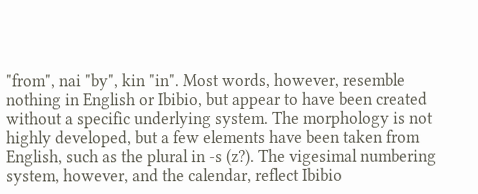"from", nai "by", kin "in". Most words, however, resemble nothing in English or Ibibio, but appear to have been created without a specific underlying system. The morphology is not highly developed, but a few elements have been taken from English, such as the plural in -s (z?). The vigesimal numbering system, however, and the calendar, reflect Ibibio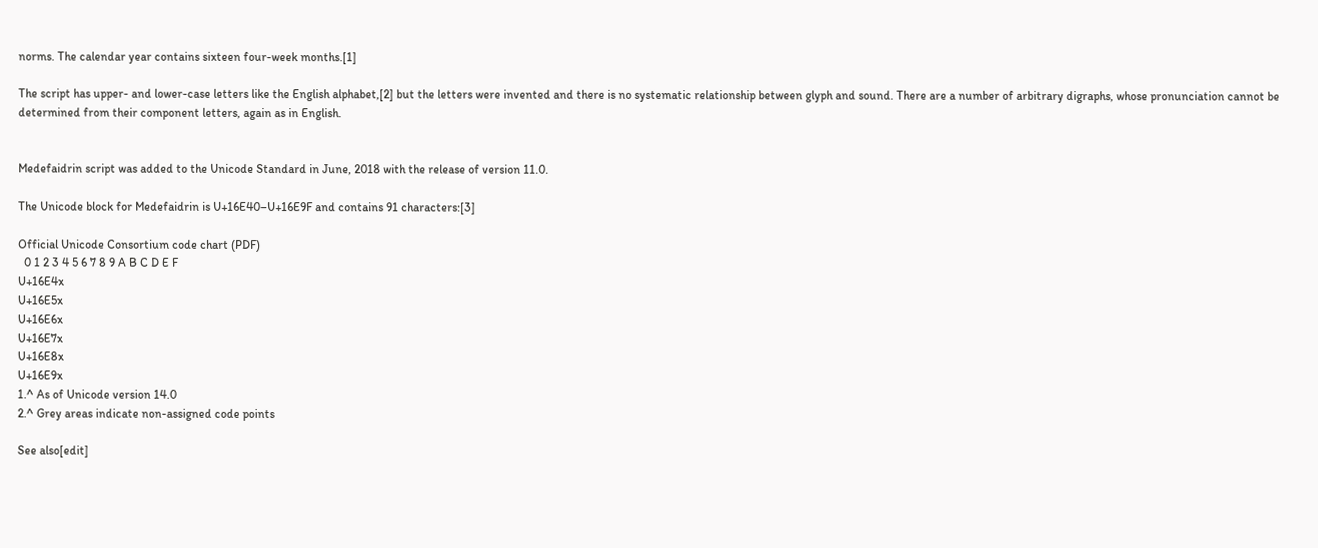norms. The calendar year contains sixteen four-week months.[1]

The script has upper- and lower-case letters like the English alphabet,[2] but the letters were invented and there is no systematic relationship between glyph and sound. There are a number of arbitrary digraphs, whose pronunciation cannot be determined from their component letters, again as in English.


Medefaidrin script was added to the Unicode Standard in June, 2018 with the release of version 11.0.

The Unicode block for Medefaidrin is U+16E40–U+16E9F and contains 91 characters:[3]

Official Unicode Consortium code chart (PDF)
  0 1 2 3 4 5 6 7 8 9 A B C D E F
U+16E4x
U+16E5x
U+16E6x
U+16E7x
U+16E8x
U+16E9x
1.^ As of Unicode version 14.0
2.^ Grey areas indicate non-assigned code points

See also[edit]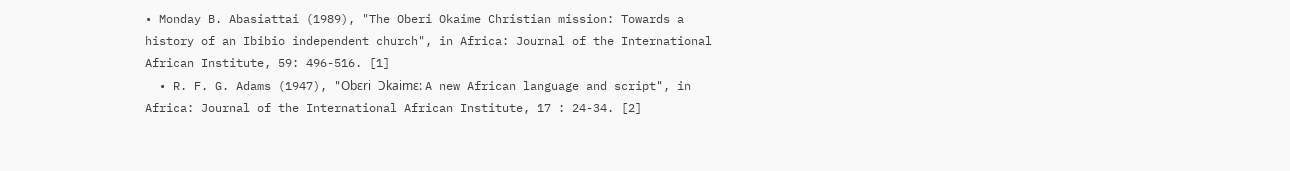• Monday B. Abasiattai (1989), "The Oberi Okaime Christian mission: Towards a history of an Ibibio independent church", in Africa: Journal of the International African Institute, 59: 496-516. [1]
  • R. F. G. Adams (1947), "Obɛri Ɔkaimɛ: A new African language and script", in Africa: Journal of the International African Institute, 17 : 24-34. [2]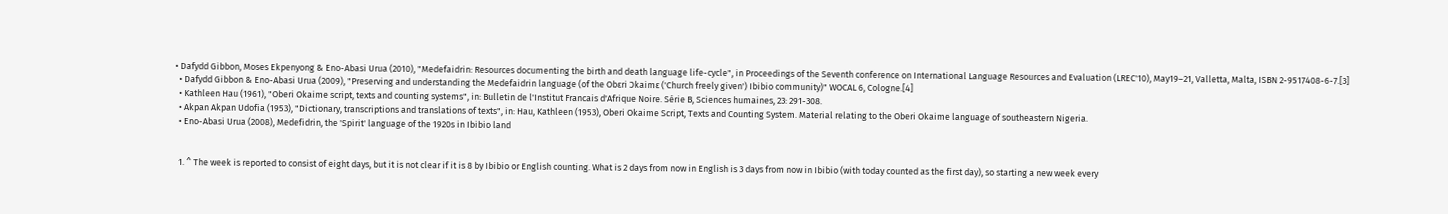• Dafydd Gibbon, Moses Ekpenyong & Eno-Abasi Urua (2010), "Medefaidrin: Resources documenting the birth and death language life-cycle", in Proceedings of the Seventh conference on International Language Resources and Evaluation (LREC'10), May19–21, Valletta, Malta, ISBN 2-9517408-6-7.[3]
  • Dafydd Gibbon & Eno-Abasi Urua (2009), "Preserving and understanding the Medefaidrin language (of the Obɛri Ɔkaimɛ ('Church freely given') Ibibio community)" WOCAL 6, Cologne.[4]
  • Kathleen Hau (1961), "Oberi Okaime script, texts and counting systems", in: Bulletin de l'Institut Francais d'Afrique Noire. Série B, Sciences humaines, 23: 291-308.
  • Akpan Akpan Udofia (1953), "Dictionary, transcriptions and translations of texts", in: Hau, Kathleen (1953), Oberi Okaime Script, Texts and Counting System. Material relating to the Oberi Okaime language of southeastern Nigeria.
  • Eno-Abasi Urua (2008), Medefidrin, the 'Spirit' language of the 1920s in Ibibio land


  1. ^ The week is reported to consist of eight days, but it is not clear if it is 8 by Ibibio or English counting. What is 2 days from now in English is 3 days from now in Ibibio (with today counted as the first day), so starting a new week every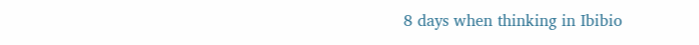8 days when thinking in Ibibio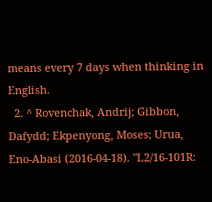means every 7 days when thinking in English.
  2. ^ Rovenchak, Andrij; Gibbon, Dafydd; Ekpenyong, Moses; Urua, Eno-Abasi (2016-04-18). "L2/16-101R: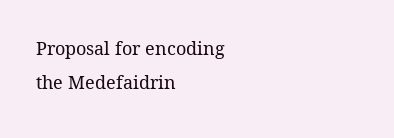Proposal for encoding the Medefaidrin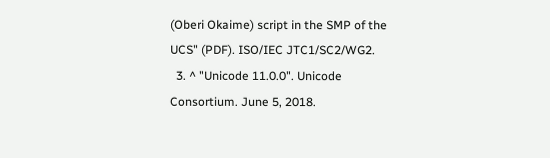(Oberi Okaime) script in the SMP of the UCS" (PDF). ISO/IEC JTC1/SC2/WG2.
  3. ^ "Unicode 11.0.0". Unicode Consortium. June 5, 2018.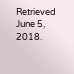Retrieved June 5, 2018.